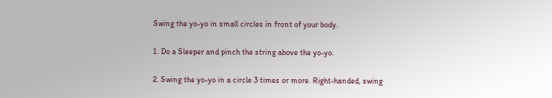Swing the yo-yo in small circles in front of your body.

1. Do a Sleeper and pinch the string above the yo-yo.

2. Swing the yo-yo in a circle 3 times or more. Right-handed, swing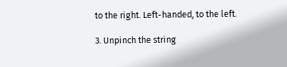to the right. Left-handed, to the left.

3. Unpinch the string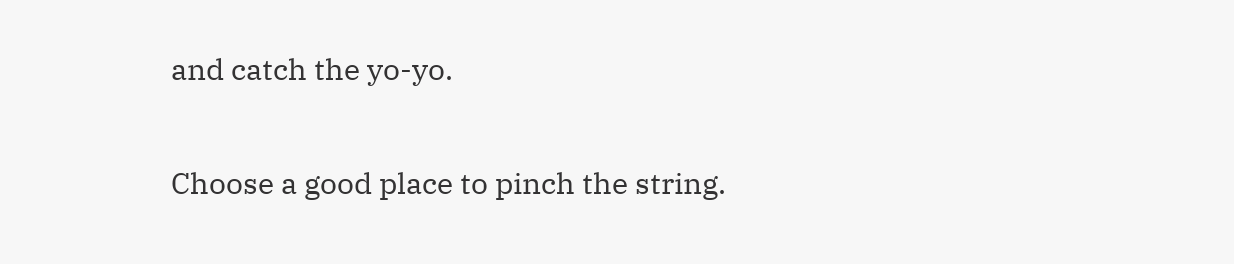and catch the yo-yo.

Choose a good place to pinch the string.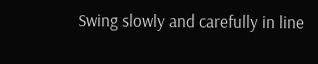Swing slowly and carefully in line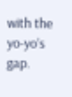with the yo-yo’s gap.